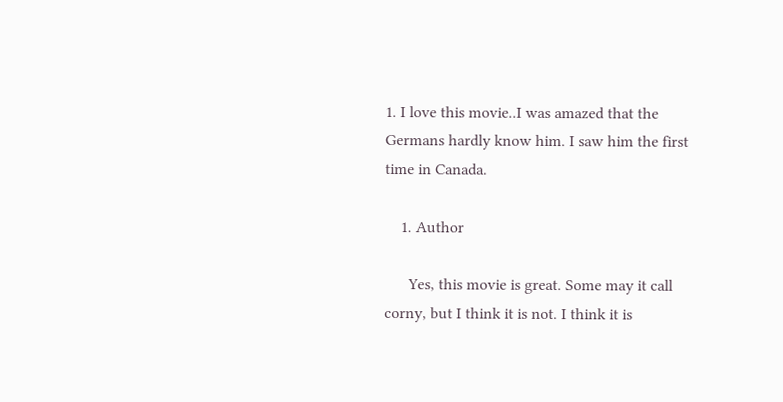1. I love this movie..I was amazed that the Germans hardly know him. I saw him the first time in Canada.

    1. Author

      Yes, this movie is great. Some may it call corny, but I think it is not. I think it is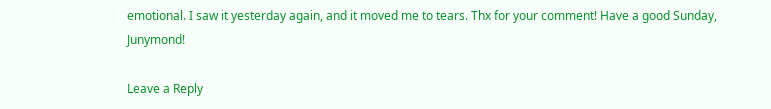emotional. I saw it yesterday again, and it moved me to tears. Thx for your comment! Have a good Sunday, Junymond!

Leave a Reply